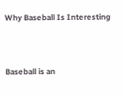Why Baseball Is Interesting


Baseball is an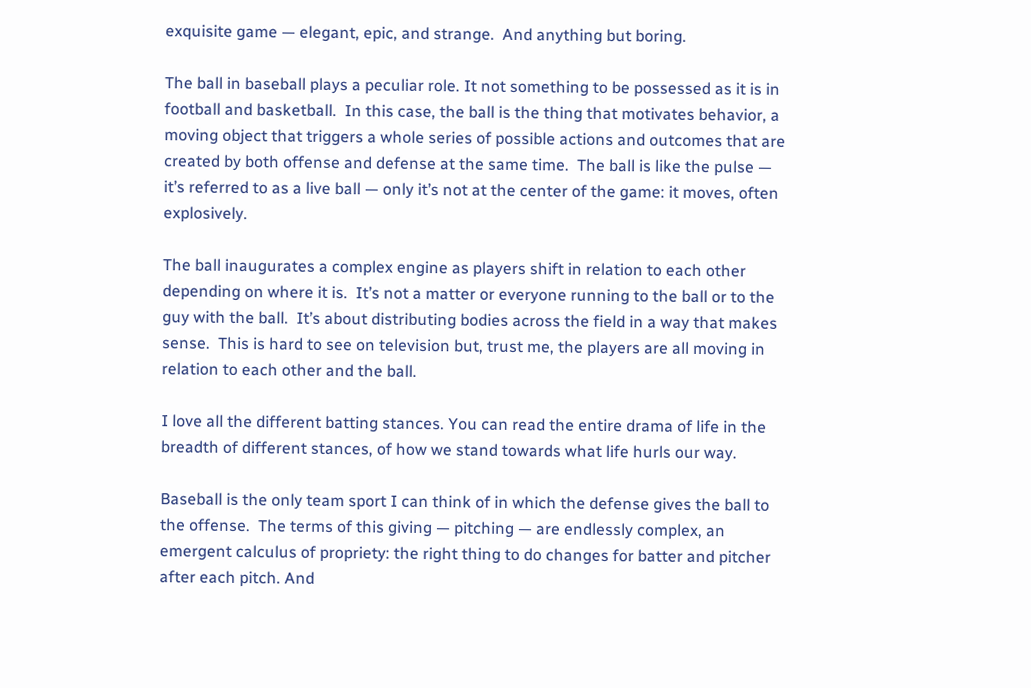exquisite game — elegant, epic, and strange.  And anything but boring.

The ball in baseball plays a peculiar role. It not something to be possessed as it is in football and basketball.  In this case, the ball is the thing that motivates behavior, a moving object that triggers a whole series of possible actions and outcomes that are created by both offense and defense at the same time.  The ball is like the pulse — it’s referred to as a live ball — only it’s not at the center of the game: it moves, often explosively.

The ball inaugurates a complex engine as players shift in relation to each other depending on where it is.  It’s not a matter or everyone running to the ball or to the guy with the ball.  It’s about distributing bodies across the field in a way that makes sense.  This is hard to see on television but, trust me, the players are all moving in relation to each other and the ball.

I love all the different batting stances. You can read the entire drama of life in the breadth of different stances, of how we stand towards what life hurls our way.

Baseball is the only team sport I can think of in which the defense gives the ball to the offense.  The terms of this giving — pitching — are endlessly complex, an emergent calculus of propriety: the right thing to do changes for batter and pitcher after each pitch. And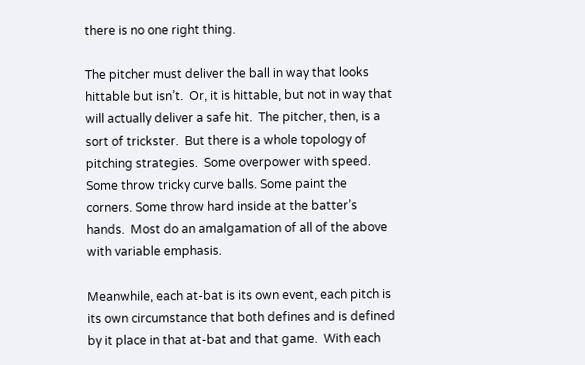there is no one right thing.

The pitcher must deliver the ball in way that looks hittable but isn’t.  Or, it is hittable, but not in way that will actually deliver a safe hit.  The pitcher, then, is a sort of trickster.  But there is a whole topology of pitching strategies.  Some overpower with speed. Some throw tricky curve balls. Some paint the corners. Some throw hard inside at the batter’s hands.  Most do an amalgamation of all of the above with variable emphasis.

Meanwhile, each at-bat is its own event, each pitch is its own circumstance that both defines and is defined by it place in that at-bat and that game.  With each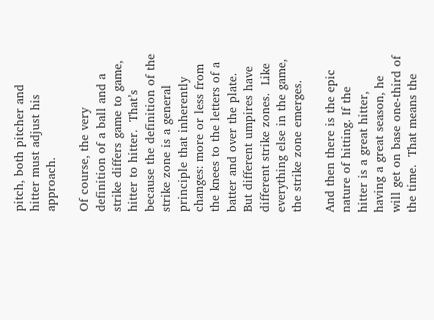pitch, both pitcher and hitter must adjust his approach.

Of course, the very definition of a ball and a strike differs game to game, hitter to hitter.  That’s because the definition of the strike zone is a general principle that inherently changes: more or less from the knees to the letters of a batter and over the plate.  But different umpires have different strike zones.  Like everything else in the game, the strike zone emerges.

And then there is the epic nature of hitting. If the hitter is a great hitter, having a great season, he will get on base one-third of the time.  That means the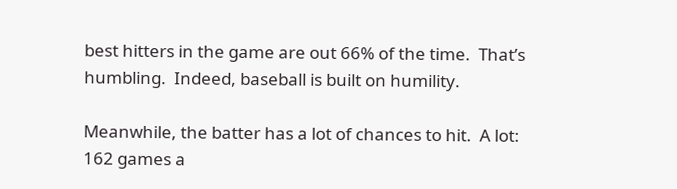best hitters in the game are out 66% of the time.  That’s humbling.  Indeed, baseball is built on humility.

Meanwhile, the batter has a lot of chances to hit.  A lot: 162 games a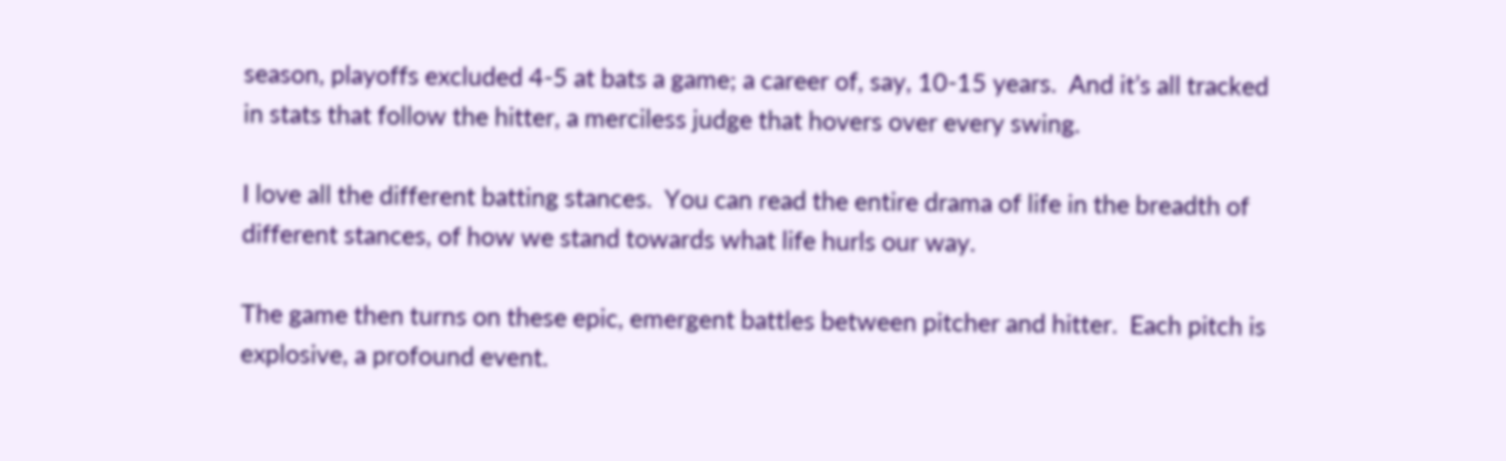season, playoffs excluded 4-5 at bats a game; a career of, say, 10-15 years.  And it’s all tracked in stats that follow the hitter, a merciless judge that hovers over every swing.

I love all the different batting stances.  You can read the entire drama of life in the breadth of different stances, of how we stand towards what life hurls our way.

The game then turns on these epic, emergent battles between pitcher and hitter.  Each pitch is explosive, a profound event.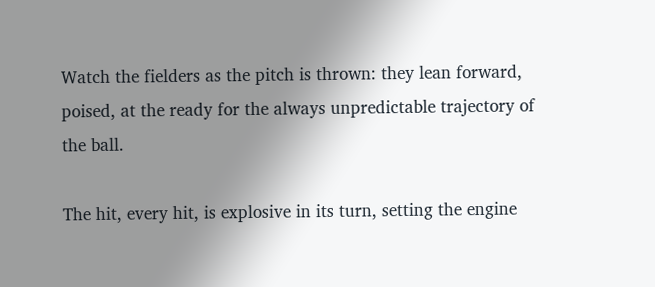Watch the fielders as the pitch is thrown: they lean forward, poised, at the ready for the always unpredictable trajectory of the ball.

The hit, every hit, is explosive in its turn, setting the engine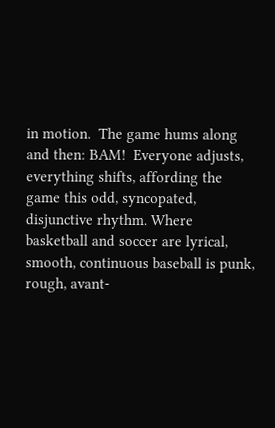in motion.  The game hums along and then: BAM!  Everyone adjusts, everything shifts, affording the game this odd, syncopated, disjunctive rhythm. Where basketball and soccer are lyrical, smooth, continuous baseball is punk, rough, avant-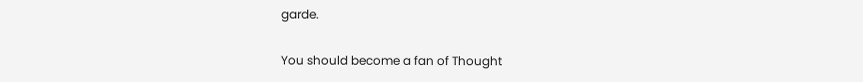garde.

You should become a fan of Thought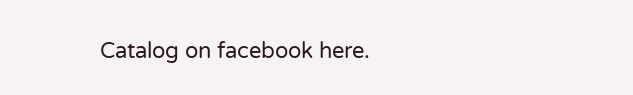Catalog on facebook here.